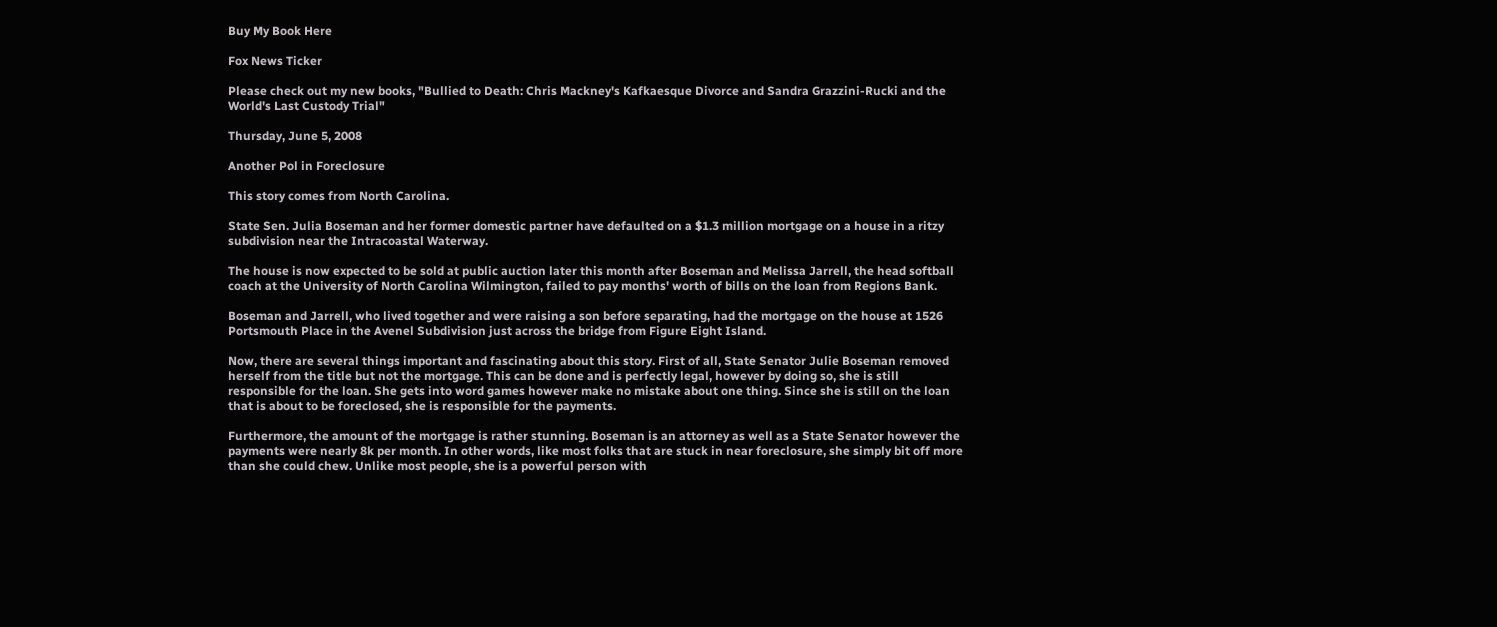Buy My Book Here

Fox News Ticker

Please check out my new books, "Bullied to Death: Chris Mackney's Kafkaesque Divorce and Sandra Grazzini-Rucki and the World's Last Custody Trial"

Thursday, June 5, 2008

Another Pol in Foreclosure

This story comes from North Carolina.

State Sen. Julia Boseman and her former domestic partner have defaulted on a $1.3 million mortgage on a house in a ritzy subdivision near the Intracoastal Waterway.

The house is now expected to be sold at public auction later this month after Boseman and Melissa Jarrell, the head softball coach at the University of North Carolina Wilmington, failed to pay months' worth of bills on the loan from Regions Bank.

Boseman and Jarrell, who lived together and were raising a son before separating, had the mortgage on the house at 1526 Portsmouth Place in the Avenel Subdivision just across the bridge from Figure Eight Island.

Now, there are several things important and fascinating about this story. First of all, State Senator Julie Boseman removed herself from the title but not the mortgage. This can be done and is perfectly legal, however by doing so, she is still responsible for the loan. She gets into word games however make no mistake about one thing. Since she is still on the loan that is about to be foreclosed, she is responsible for the payments.

Furthermore, the amount of the mortgage is rather stunning. Boseman is an attorney as well as a State Senator however the payments were nearly 8k per month. In other words, like most folks that are stuck in near foreclosure, she simply bit off more than she could chew. Unlike most people, she is a powerful person with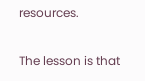resources.

The lesson is that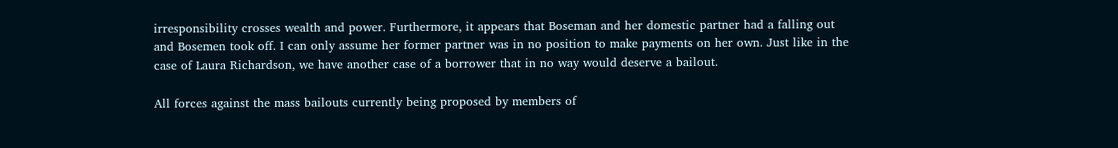irresponsibility crosses wealth and power. Furthermore, it appears that Boseman and her domestic partner had a falling out and Bosemen took off. I can only assume her former partner was in no position to make payments on her own. Just like in the case of Laura Richardson, we have another case of a borrower that in no way would deserve a bailout.

All forces against the mass bailouts currently being proposed by members of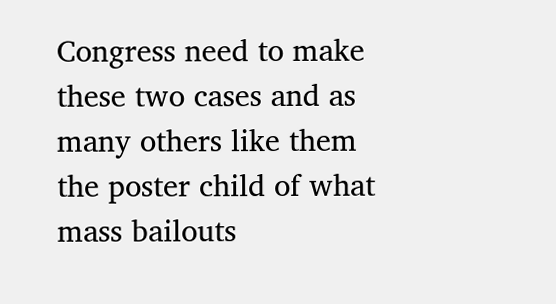Congress need to make these two cases and as many others like them the poster child of what mass bailouts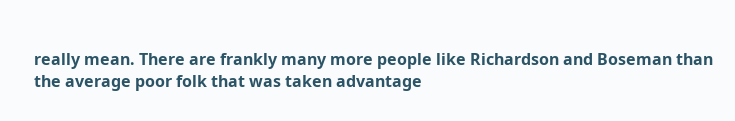really mean. There are frankly many more people like Richardson and Boseman than the average poor folk that was taken advantage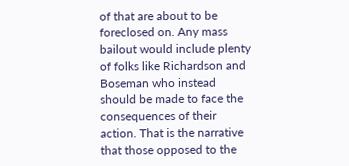of that are about to be foreclosed on. Any mass bailout would include plenty of folks like Richardson and Boseman who instead should be made to face the consequences of their action. That is the narrative that those opposed to the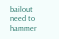bailout need to hammer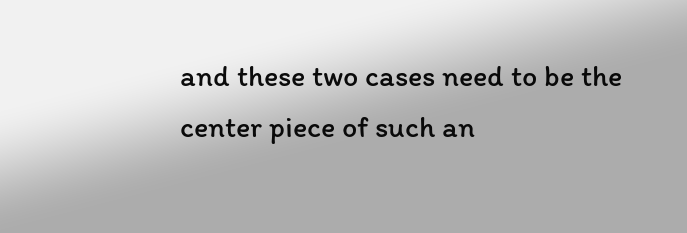and these two cases need to be the center piece of such an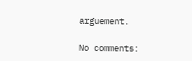arguement.

No comments: